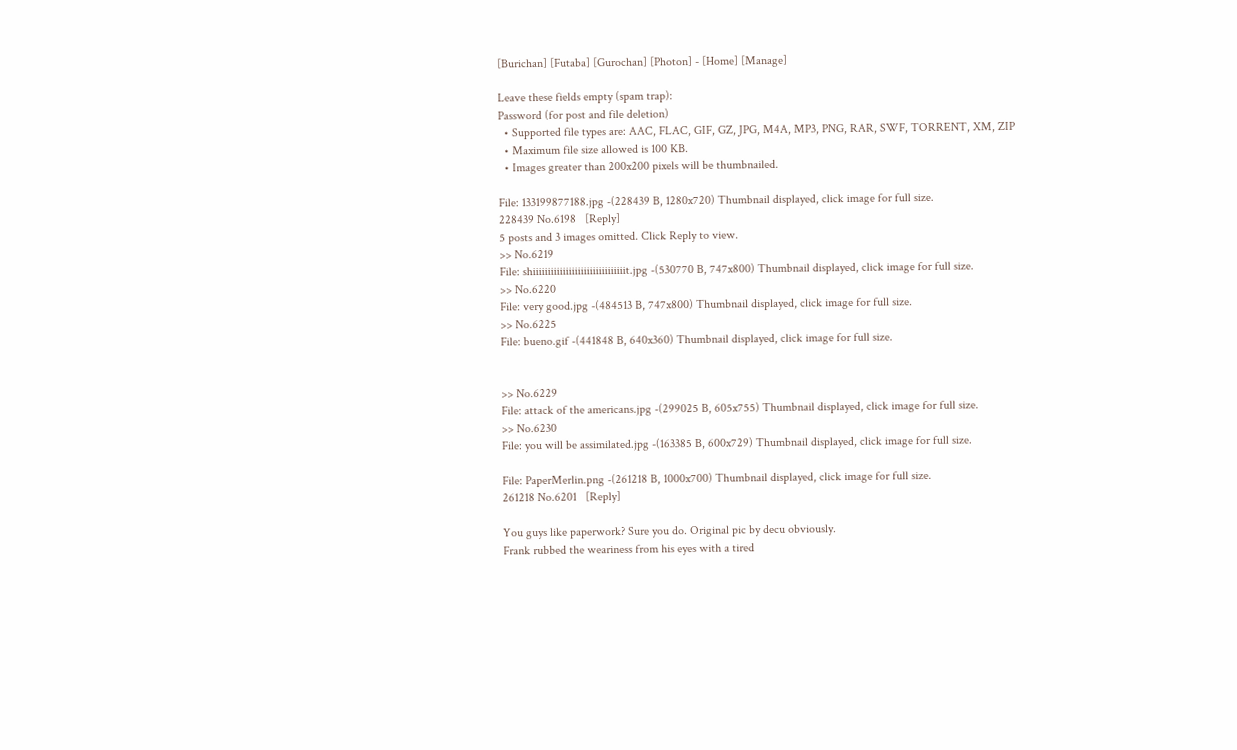[Burichan] [Futaba] [Gurochan] [Photon] - [Home] [Manage]

Leave these fields empty (spam trap):
Password (for post and file deletion)
  • Supported file types are: AAC, FLAC, GIF, GZ, JPG, M4A, MP3, PNG, RAR, SWF, TORRENT, XM, ZIP
  • Maximum file size allowed is 100 KB.
  • Images greater than 200x200 pixels will be thumbnailed.

File: 133199877188.jpg -(228439 B, 1280x720) Thumbnail displayed, click image for full size.
228439 No.6198   [Reply]
5 posts and 3 images omitted. Click Reply to view.
>> No.6219
File: shiiiiiiiiiiiiiiiiiiiiiiiiiiiiiiit.jpg -(530770 B, 747x800) Thumbnail displayed, click image for full size.
>> No.6220
File: very good.jpg -(484513 B, 747x800) Thumbnail displayed, click image for full size.
>> No.6225
File: bueno.gif -(441848 B, 640x360) Thumbnail displayed, click image for full size.


>> No.6229
File: attack of the americans.jpg -(299025 B, 605x755) Thumbnail displayed, click image for full size.
>> No.6230
File: you will be assimilated.jpg -(163385 B, 600x729) Thumbnail displayed, click image for full size.

File: PaperMerlin.png -(261218 B, 1000x700) Thumbnail displayed, click image for full size.
261218 No.6201   [Reply]

You guys like paperwork? Sure you do. Original pic by decu obviously.
Frank rubbed the weariness from his eyes with a tired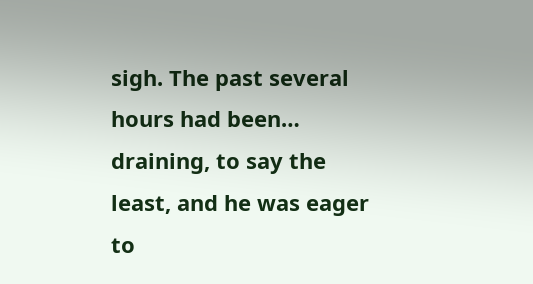sigh. The past several hours had been… draining, to say the least, and he was eager to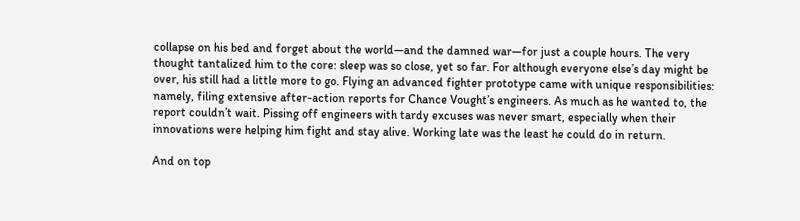collapse on his bed and forget about the world—and the damned war—for just a couple hours. The very thought tantalized him to the core: sleep was so close, yet so far. For although everyone else’s day might be over, his still had a little more to go. Flying an advanced fighter prototype came with unique responsibilities: namely, filing extensive after-action reports for Chance Vought’s engineers. As much as he wanted to, the report couldn’t wait. Pissing off engineers with tardy excuses was never smart, especially when their innovations were helping him fight and stay alive. Working late was the least he could do in return.

And on top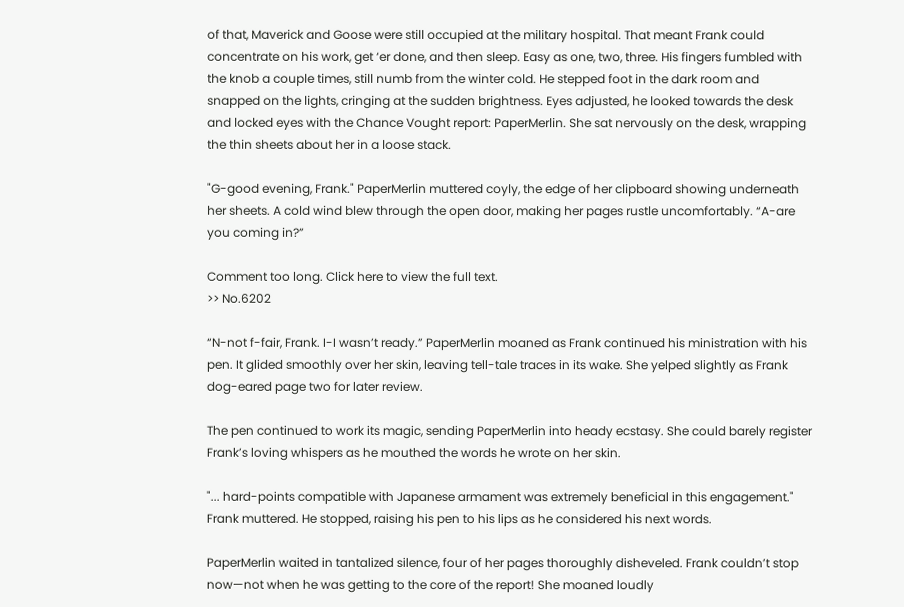of that, Maverick and Goose were still occupied at the military hospital. That meant Frank could concentrate on his work, get ‘er done, and then sleep. Easy as one, two, three. His fingers fumbled with the knob a couple times, still numb from the winter cold. He stepped foot in the dark room and snapped on the lights, cringing at the sudden brightness. Eyes adjusted, he looked towards the desk and locked eyes with the Chance Vought report: PaperMerlin. She sat nervously on the desk, wrapping the thin sheets about her in a loose stack.

"G-good evening, Frank." PaperMerlin muttered coyly, the edge of her clipboard showing underneath her sheets. A cold wind blew through the open door, making her pages rustle uncomfortably. “A-are you coming in?”

Comment too long. Click here to view the full text.
>> No.6202

“N-not f-fair, Frank. I-I wasn’t ready.” PaperMerlin moaned as Frank continued his ministration with his pen. It glided smoothly over her skin, leaving tell-tale traces in its wake. She yelped slightly as Frank dog-eared page two for later review.

The pen continued to work its magic, sending PaperMerlin into heady ecstasy. She could barely register Frank’s loving whispers as he mouthed the words he wrote on her skin.

"... hard-points compatible with Japanese armament was extremely beneficial in this engagement." Frank muttered. He stopped, raising his pen to his lips as he considered his next words.

PaperMerlin waited in tantalized silence, four of her pages thoroughly disheveled. Frank couldn’t stop now—not when he was getting to the core of the report! She moaned loudly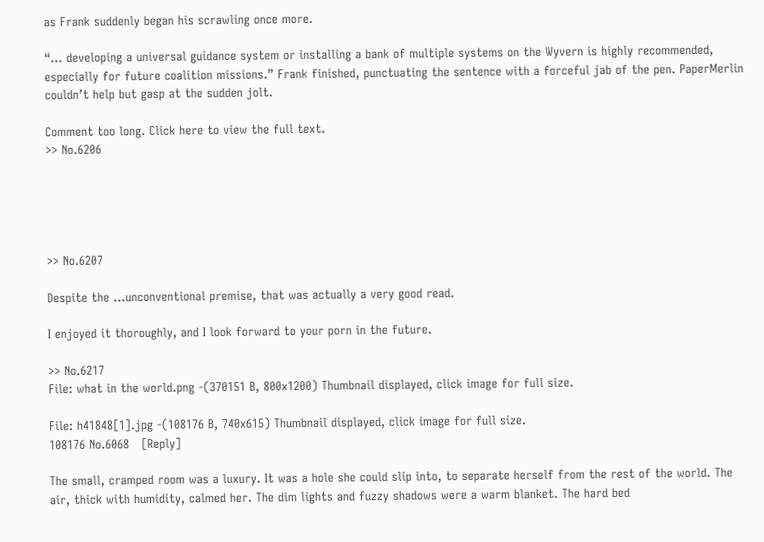as Frank suddenly began his scrawling once more.

“… developing a universal guidance system or installing a bank of multiple systems on the Wyvern is highly recommended, especially for future coalition missions.” Frank finished, punctuating the sentence with a forceful jab of the pen. PaperMerlin couldn’t help but gasp at the sudden jolt.

Comment too long. Click here to view the full text.
>> No.6206





>> No.6207

Despite the ...unconventional premise, that was actually a very good read.

I enjoyed it thoroughly, and I look forward to your porn in the future.

>> No.6217
File: what in the world.png -(370151 B, 800x1200) Thumbnail displayed, click image for full size.

File: h41848[1].jpg -(108176 B, 740x615) Thumbnail displayed, click image for full size.
108176 No.6068   [Reply]

The small, cramped room was a luxury. It was a hole she could slip into, to separate herself from the rest of the world. The air, thick with humidity, calmed her. The dim lights and fuzzy shadows were a warm blanket. The hard bed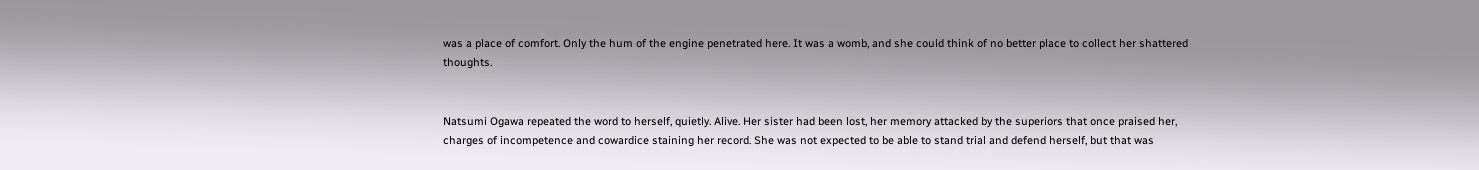was a place of comfort. Only the hum of the engine penetrated here. It was a womb, and she could think of no better place to collect her shattered thoughts.


Natsumi Ogawa repeated the word to herself, quietly. Alive. Her sister had been lost, her memory attacked by the superiors that once praised her, charges of incompetence and cowardice staining her record. She was not expected to be able to stand trial and defend herself, but that was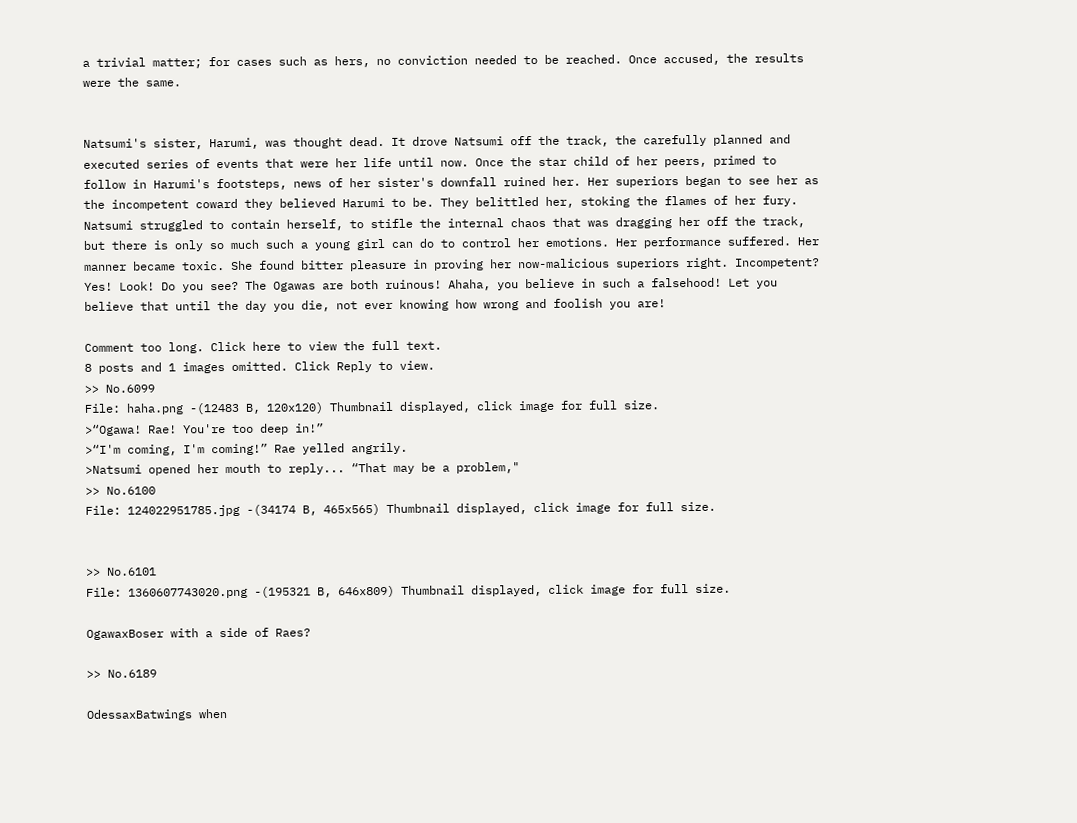a trivial matter; for cases such as hers, no conviction needed to be reached. Once accused, the results were the same.


Natsumi's sister, Harumi, was thought dead. It drove Natsumi off the track, the carefully planned and executed series of events that were her life until now. Once the star child of her peers, primed to follow in Harumi's footsteps, news of her sister's downfall ruined her. Her superiors began to see her as the incompetent coward they believed Harumi to be. They belittled her, stoking the flames of her fury. Natsumi struggled to contain herself, to stifle the internal chaos that was dragging her off the track, but there is only so much such a young girl can do to control her emotions. Her performance suffered. Her manner became toxic. She found bitter pleasure in proving her now-malicious superiors right. Incompetent? Yes! Look! Do you see? The Ogawas are both ruinous! Ahaha, you believe in such a falsehood! Let you believe that until the day you die, not ever knowing how wrong and foolish you are!

Comment too long. Click here to view the full text.
8 posts and 1 images omitted. Click Reply to view.
>> No.6099
File: haha.png -(12483 B, 120x120) Thumbnail displayed, click image for full size.
>“Ogawa! Rae! You're too deep in!”
>“I'm coming, I'm coming!” Rae yelled angrily.
>Natsumi opened her mouth to reply... “That may be a problem,"
>> No.6100
File: 124022951785.jpg -(34174 B, 465x565) Thumbnail displayed, click image for full size.


>> No.6101
File: 1360607743020.png -(195321 B, 646x809) Thumbnail displayed, click image for full size.

OgawaxBoser with a side of Raes?

>> No.6189

OdessaxBatwings when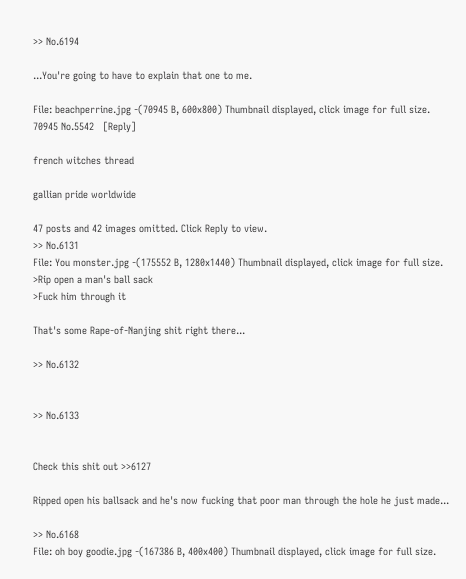>> No.6194

...You're going to have to explain that one to me.

File: beachperrine.jpg -(70945 B, 600x800) Thumbnail displayed, click image for full size.
70945 No.5542   [Reply]

french witches thread

gallian pride worldwide

47 posts and 42 images omitted. Click Reply to view.
>> No.6131
File: You monster.jpg -(175552 B, 1280x1440) Thumbnail displayed, click image for full size.
>Rip open a man's ball sack
>Fuck him through it

That's some Rape-of-Nanjing shit right there...

>> No.6132


>> No.6133


Check this shit out >>6127

Ripped open his ballsack and he's now fucking that poor man through the hole he just made...

>> No.6168
File: oh boy goodie.jpg -(167386 B, 400x400) Thumbnail displayed, click image for full size.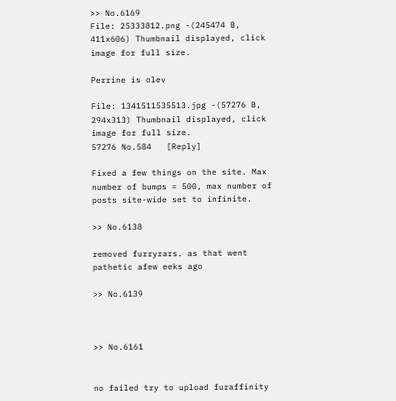>> No.6169
File: 25333812.png -(245474 B, 411x606) Thumbnail displayed, click image for full size.

Perrine is olev

File: 1341511535513.jpg -(57276 B, 294x313) Thumbnail displayed, click image for full size.
57276 No.584   [Reply]

Fixed a few things on the site. Max number of bumps = 500, max number of posts site-wide set to infinite.

>> No.6138

removed furryrars. as that went pathetic afew eeks ago

>> No.6139



>> No.6161


no failed try to upload furaffinity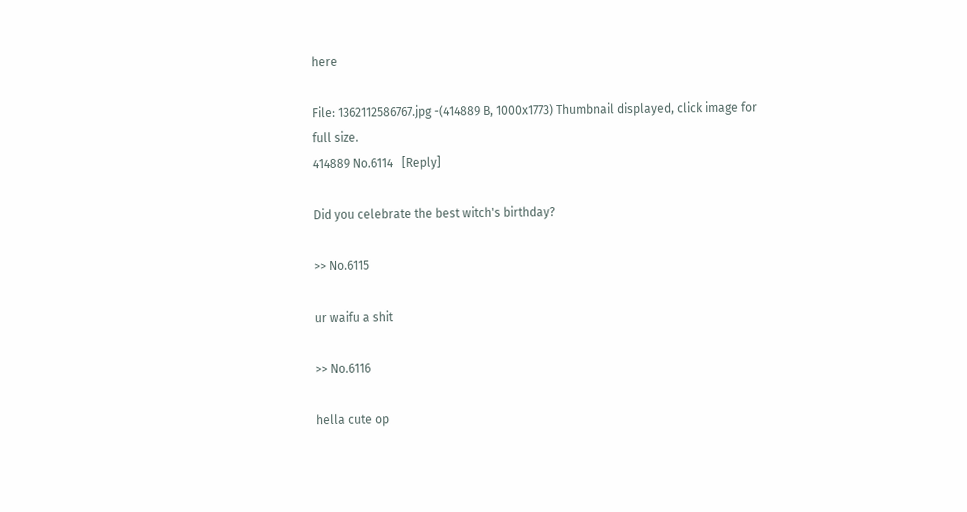here

File: 1362112586767.jpg -(414889 B, 1000x1773) Thumbnail displayed, click image for full size.
414889 No.6114   [Reply]

Did you celebrate the best witch's birthday?

>> No.6115

ur waifu a shit

>> No.6116

hella cute op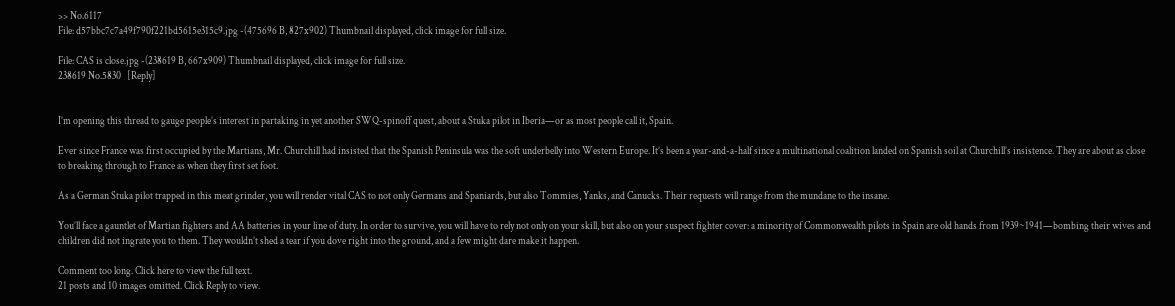>> No.6117
File: d57bbc7c7a49f790f221bd5615e315c9.jpg -(475696 B, 827x902) Thumbnail displayed, click image for full size.

File: CAS is close.jpg -(238619 B, 667x909) Thumbnail displayed, click image for full size.
238619 No.5830   [Reply]


I’m opening this thread to gauge people’s interest in partaking in yet another SWQ-spinoff quest, about a Stuka pilot in Iberia—or as most people call it, Spain.

Ever since France was first occupied by the Martians, Mr. Churchill had insisted that the Spanish Peninsula was the soft underbelly into Western Europe. It’s been a year-and-a-half since a multinational coalition landed on Spanish soil at Churchill’s insistence. They are about as close to breaking through to France as when they first set foot.

As a German Stuka pilot trapped in this meat grinder, you will render vital CAS to not only Germans and Spaniards, but also Tommies, Yanks, and Canucks. Their requests will range from the mundane to the insane.

You’ll face a gauntlet of Martian fighters and AA batteries in your line of duty. In order to survive, you will have to rely not only on your skill, but also on your suspect fighter cover: a minority of Commonwealth pilots in Spain are old hands from 1939~1941—bombing their wives and children did not ingrate you to them. They wouldn’t shed a tear if you dove right into the ground, and a few might dare make it happen.

Comment too long. Click here to view the full text.
21 posts and 10 images omitted. Click Reply to view.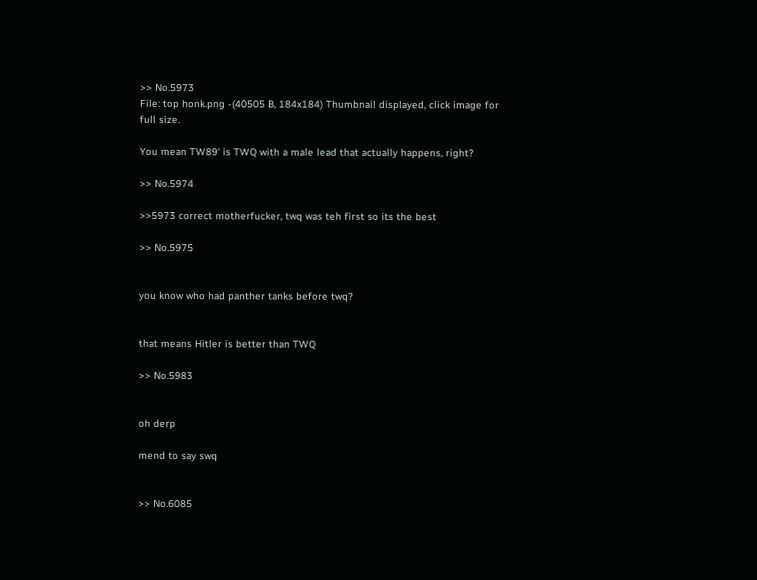>> No.5973
File: top honk.png -(40505 B, 184x184) Thumbnail displayed, click image for full size.

You mean TW89' is TWQ with a male lead that actually happens, right?

>> No.5974

>>5973 correct motherfucker, twq was teh first so its the best

>> No.5975


you know who had panther tanks before twq?


that means Hitler is better than TWQ

>> No.5983


oh derp

mend to say swq


>> No.6085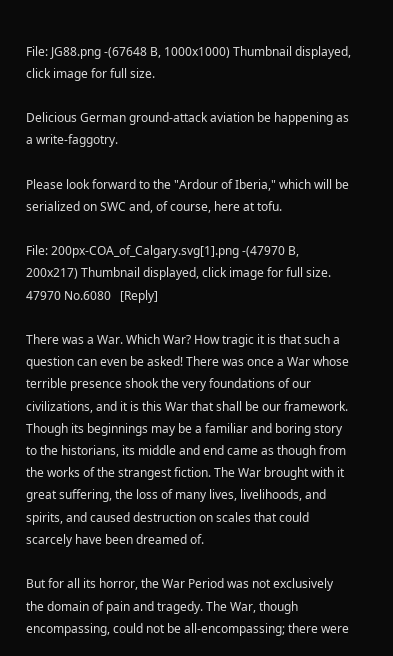File: JG88.png -(67648 B, 1000x1000) Thumbnail displayed, click image for full size.

Delicious German ground-attack aviation be happening as a write-faggotry.

Please look forward to the "Ardour of Iberia," which will be serialized on SWC and, of course, here at tofu.

File: 200px-COA_of_Calgary.svg[1].png -(47970 B, 200x217) Thumbnail displayed, click image for full size.
47970 No.6080   [Reply]

There was a War. Which War? How tragic it is that such a question can even be asked! There was once a War whose terrible presence shook the very foundations of our civilizations, and it is this War that shall be our framework. Though its beginnings may be a familiar and boring story to the historians, its middle and end came as though from the works of the strangest fiction. The War brought with it great suffering, the loss of many lives, livelihoods, and spirits, and caused destruction on scales that could scarcely have been dreamed of.

But for all its horror, the War Period was not exclusively the domain of pain and tragedy. The War, though encompassing, could not be all-encompassing; there were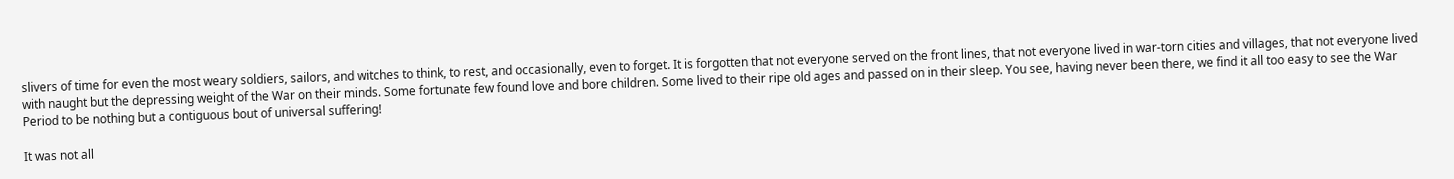slivers of time for even the most weary soldiers, sailors, and witches to think, to rest, and occasionally, even to forget. It is forgotten that not everyone served on the front lines, that not everyone lived in war-torn cities and villages, that not everyone lived with naught but the depressing weight of the War on their minds. Some fortunate few found love and bore children. Some lived to their ripe old ages and passed on in their sleep. You see, having never been there, we find it all too easy to see the War Period to be nothing but a contiguous bout of universal suffering!

It was not all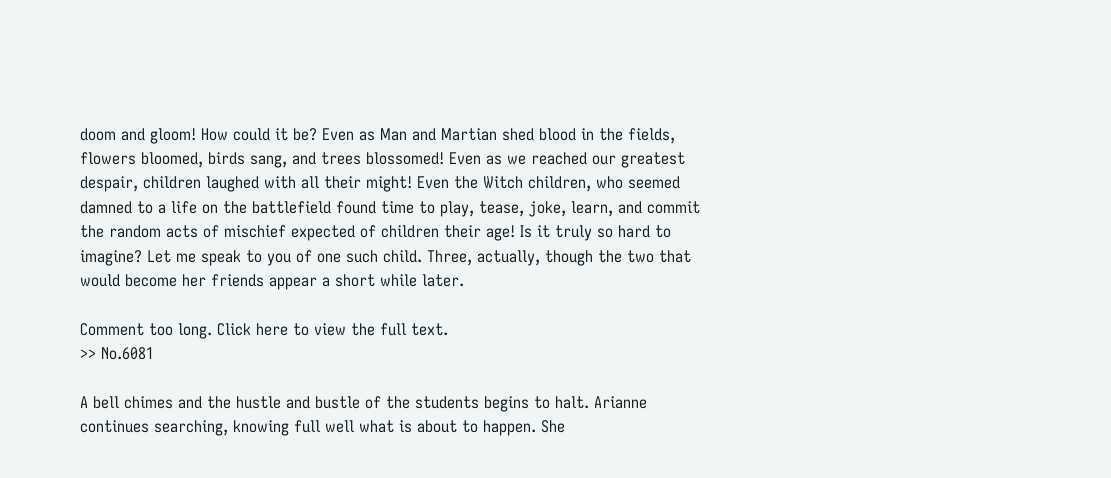doom and gloom! How could it be? Even as Man and Martian shed blood in the fields, flowers bloomed, birds sang, and trees blossomed! Even as we reached our greatest despair, children laughed with all their might! Even the Witch children, who seemed damned to a life on the battlefield found time to play, tease, joke, learn, and commit the random acts of mischief expected of children their age! Is it truly so hard to imagine? Let me speak to you of one such child. Three, actually, though the two that would become her friends appear a short while later.

Comment too long. Click here to view the full text.
>> No.6081

A bell chimes and the hustle and bustle of the students begins to halt. Arianne continues searching, knowing full well what is about to happen. She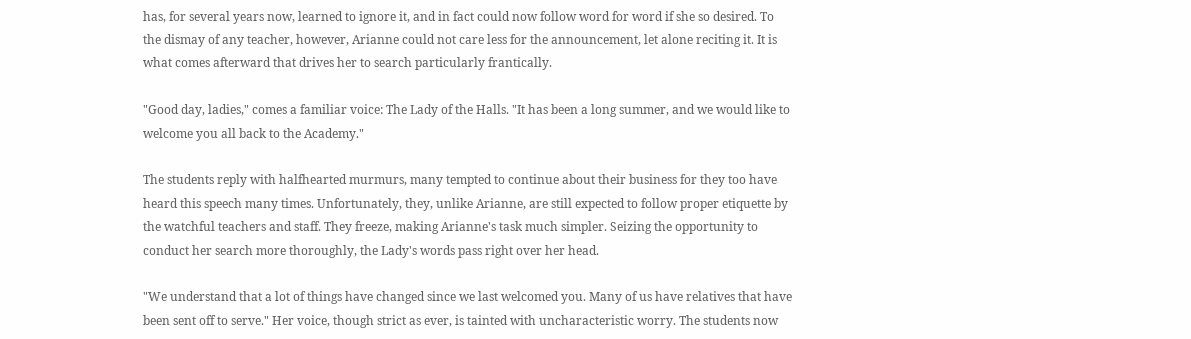has, for several years now, learned to ignore it, and in fact could now follow word for word if she so desired. To the dismay of any teacher, however, Arianne could not care less for the announcement, let alone reciting it. It is what comes afterward that drives her to search particularly frantically.

"Good day, ladies," comes a familiar voice: The Lady of the Halls. "It has been a long summer, and we would like to welcome you all back to the Academy."

The students reply with halfhearted murmurs, many tempted to continue about their business for they too have heard this speech many times. Unfortunately, they, unlike Arianne, are still expected to follow proper etiquette by the watchful teachers and staff. They freeze, making Arianne's task much simpler. Seizing the opportunity to conduct her search more thoroughly, the Lady's words pass right over her head.

"We understand that a lot of things have changed since we last welcomed you. Many of us have relatives that have been sent off to serve." Her voice, though strict as ever, is tainted with uncharacteristic worry. The students now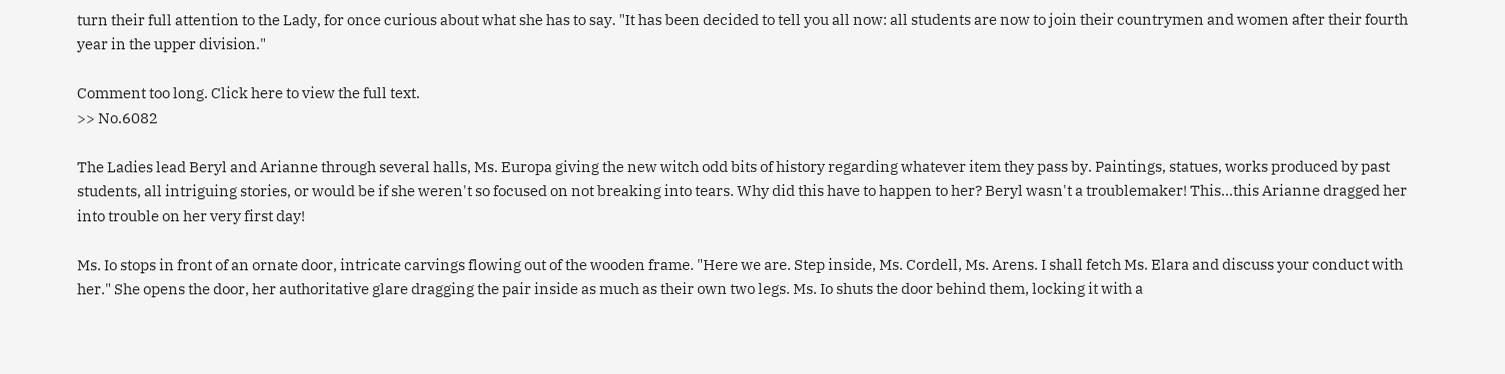turn their full attention to the Lady, for once curious about what she has to say. "It has been decided to tell you all now: all students are now to join their countrymen and women after their fourth year in the upper division."

Comment too long. Click here to view the full text.
>> No.6082

The Ladies lead Beryl and Arianne through several halls, Ms. Europa giving the new witch odd bits of history regarding whatever item they pass by. Paintings, statues, works produced by past students, all intriguing stories, or would be if she weren't so focused on not breaking into tears. Why did this have to happen to her? Beryl wasn't a troublemaker! This...this Arianne dragged her into trouble on her very first day!

Ms. Io stops in front of an ornate door, intricate carvings flowing out of the wooden frame. "Here we are. Step inside, Ms. Cordell, Ms. Arens. I shall fetch Ms. Elara and discuss your conduct with her." She opens the door, her authoritative glare dragging the pair inside as much as their own two legs. Ms. Io shuts the door behind them, locking it with a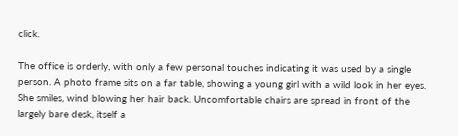click.

The office is orderly, with only a few personal touches indicating it was used by a single person. A photo frame sits on a far table, showing a young girl with a wild look in her eyes. She smiles, wind blowing her hair back. Uncomfortable chairs are spread in front of the largely bare desk, itself a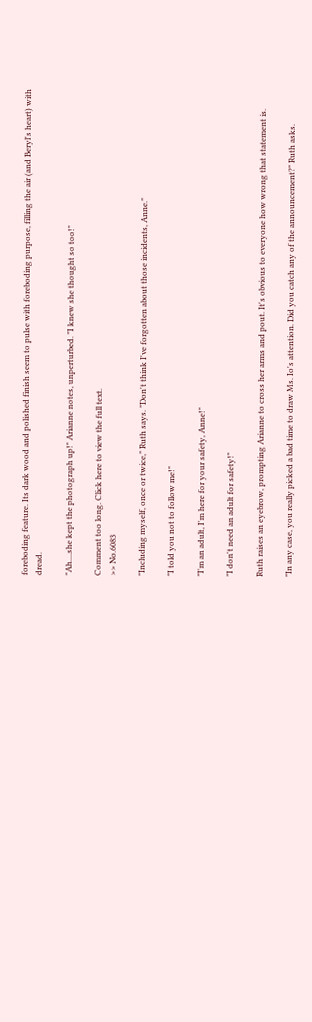foreboding feature. Its dark wood and polished finish seem to pulse with foreboding purpose, filling the air (and Beryl's heart) with dread.

"Ah....she kept the photograph up!" Arianne notes, unperturbed. "I knew she thought so too!"

Comment too long. Click here to view the full text.
>> No.6083

"Including myself, once or twice," Ruth says. "Don't think I've forgotten about those incidents, Anne."

"I told you not to follow me!"

"I'm an adult, I'm here for your safety, Anne!"

"I don't need an adult for safety!"

Ruth raises an eyebrow, prompting Arianne to cross her arms and pout. It's obvious to everyone how wrong that statement is.

"In any case, you really picked a bad time to draw Ms. Io's attention. Did you catch any of the announcement?" Ruth asks.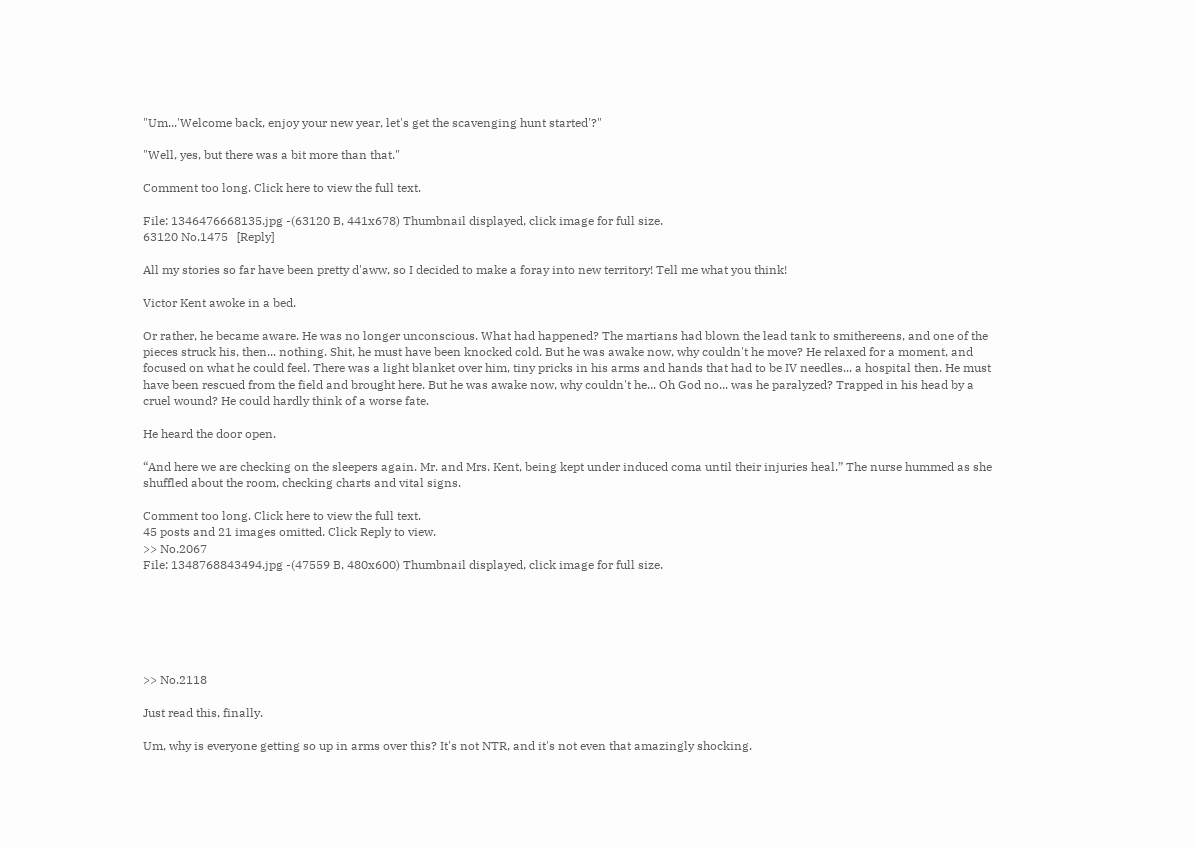"Um...'Welcome back, enjoy your new year, let's get the scavenging hunt started'?"

"Well, yes, but there was a bit more than that."

Comment too long. Click here to view the full text.

File: 1346476668135.jpg -(63120 B, 441x678) Thumbnail displayed, click image for full size.
63120 No.1475   [Reply]

All my stories so far have been pretty d'aww, so I decided to make a foray into new territory! Tell me what you think!

Victor Kent awoke in a bed.

Or rather, he became aware. He was no longer unconscious. What had happened? The martians had blown the lead tank to smithereens, and one of the pieces struck his, then... nothing. Shit, he must have been knocked cold. But he was awake now, why couldn't he move? He relaxed for a moment, and focused on what he could feel. There was a light blanket over him, tiny pricks in his arms and hands that had to be IV needles... a hospital then. He must have been rescued from the field and brought here. But he was awake now, why couldn't he... Oh God no... was he paralyzed? Trapped in his head by a cruel wound? He could hardly think of a worse fate.

He heard the door open.

“And here we are checking on the sleepers again. Mr. and Mrs. Kent, being kept under induced coma until their injuries heal.” The nurse hummed as she shuffled about the room, checking charts and vital signs.

Comment too long. Click here to view the full text.
45 posts and 21 images omitted. Click Reply to view.
>> No.2067
File: 1348768843494.jpg -(47559 B, 480x600) Thumbnail displayed, click image for full size.






>> No.2118

Just read this, finally.

Um, why is everyone getting so up in arms over this? It's not NTR, and it's not even that amazingly shocking.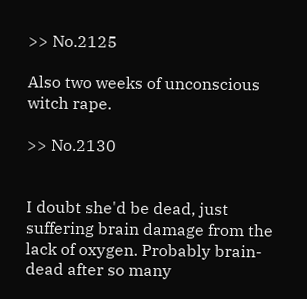>> No.2125

Also two weeks of unconscious witch rape.

>> No.2130


I doubt she'd be dead, just suffering brain damage from the lack of oxygen. Probably brain-dead after so many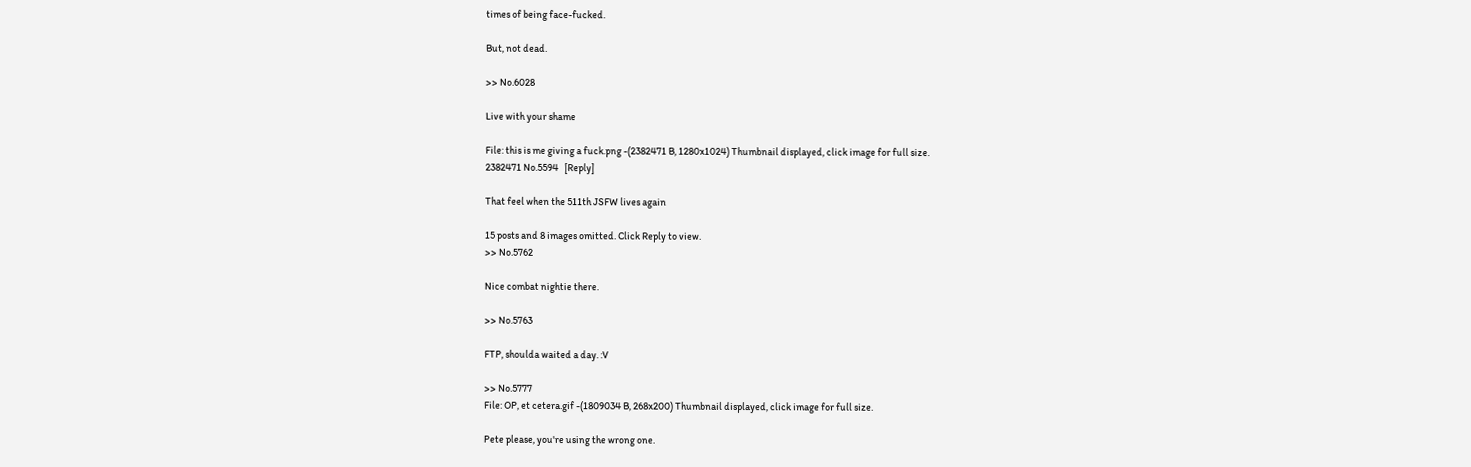times of being face-fucked.

But, not dead.

>> No.6028

Live with your shame

File: this is me giving a fuck.png -(2382471 B, 1280x1024) Thumbnail displayed, click image for full size.
2382471 No.5594   [Reply]

That feel when the 511th JSFW lives again

15 posts and 8 images omitted. Click Reply to view.
>> No.5762

Nice combat nightie there.

>> No.5763

FTP, shoulda waited a day. :V

>> No.5777
File: OP, et cetera.gif -(1809034 B, 268x200) Thumbnail displayed, click image for full size.

Pete please, you're using the wrong one.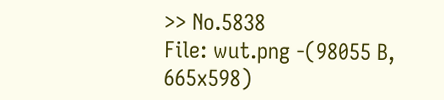>> No.5838
File: wut.png -(98055 B, 665x598)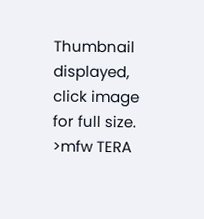Thumbnail displayed, click image for full size.
>mfw TERA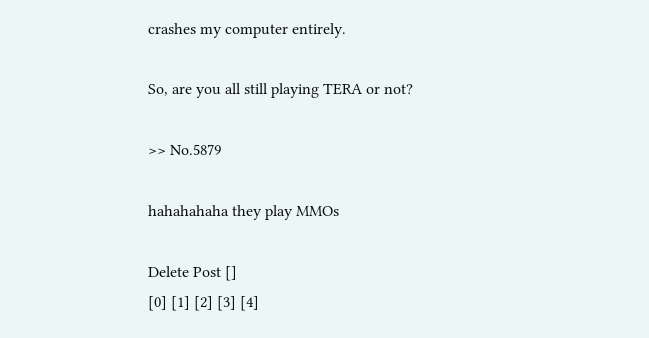crashes my computer entirely.

So, are you all still playing TERA or not?

>> No.5879

hahahahaha they play MMOs

Delete Post []
[0] [1] [2] [3] [4]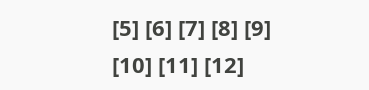[5] [6] [7] [8] [9] [10] [11] [12]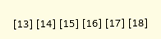[13] [14] [15] [16] [17] [18]